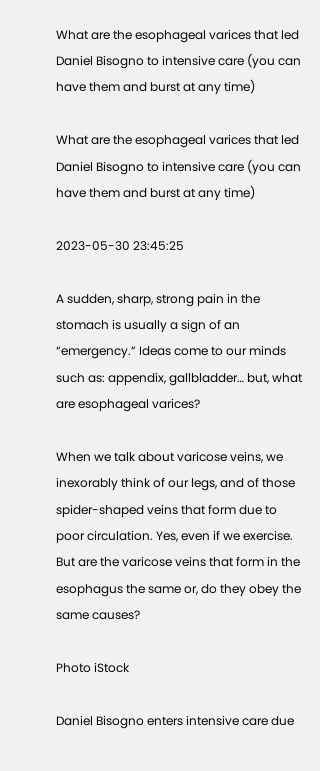What are the esophageal varices that led Daniel Bisogno to intensive care (you can have them and burst at any time)

What are the esophageal varices that led Daniel Bisogno to intensive care (you can have them and burst at any time)

2023-05-30 23:45:25

A sudden, sharp, strong pain in the stomach is usually a sign of an “emergency.” Ideas come to our minds such as: appendix, gallbladder… but, what are esophageal varices?

When we talk about varicose veins, we inexorably think of our legs, and of those spider-shaped veins that form due to poor circulation. Yes, even if we exercise. But are the varicose veins that form in the esophagus the same or, do they obey the same causes?

Photo iStock

Daniel Bisogno enters intensive care due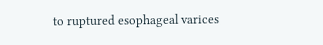to ruptured esophageal varices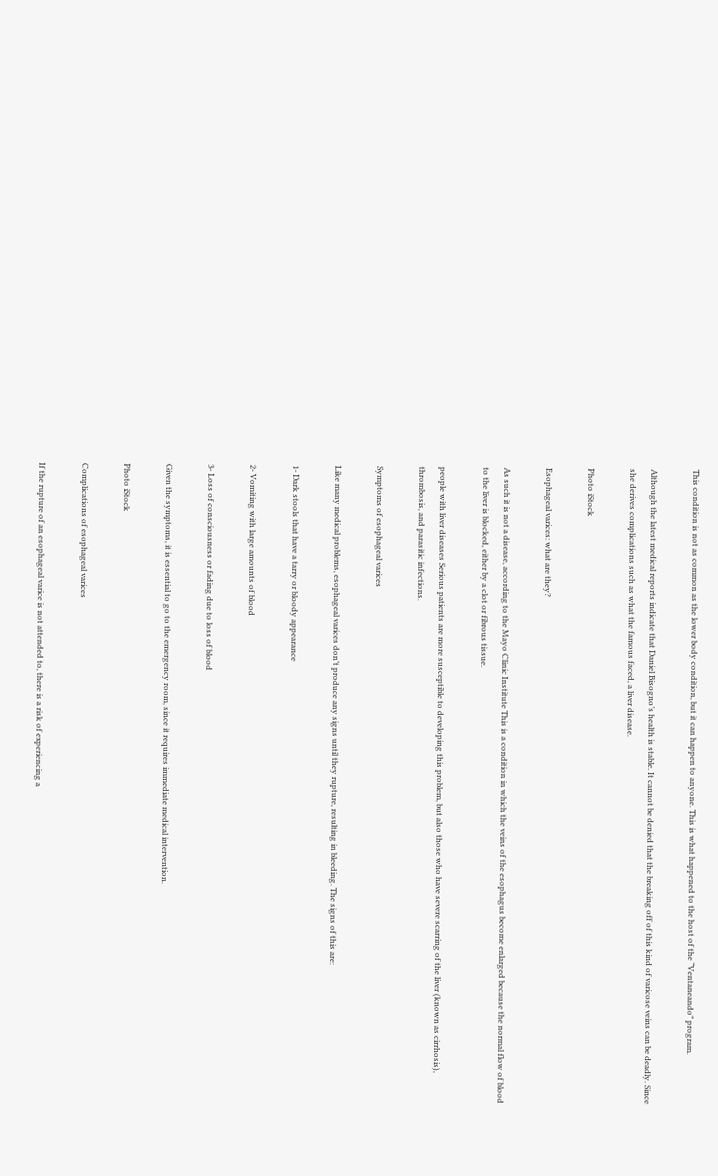This condition is not as common as the lower body condition, but it can happen to anyone. This is what happened to the host of the “Ventaneando” program.

Although the latest medical reports indicate that Daniel Bisogno’s health is stable. It cannot be denied that the breaking off of this kind of varicose veins can be deadly. Since she derives complications such as what the famous faced, a liver disease.

Photo iStock

Esophageal varices: what are they?

As such it is not a disease, according to the Mayo Clinic Institute This is a condition in which the veins of the esophagus become enlarged because the normal flow of blood to the liver is blocked, either by a clot or fibrous tissue.

people with liver diseases Serious patients are more susceptible to developing this problem, but also those who have severe scarring of the liver (known as cirrhosis), thrombosis, and parasitic infections.

Symptoms of esophageal varices

Like many medical problems, esophageal varices don’t produce any signs until they rupture, resulting in bleeding. The signs of this are:

1- Dark stools that have a tarry or bloody appearance

2- Vomiting with large amounts of blood

3- Loss of consciousness or fading due to loss of blood

Given the symptoms, it is essential to go to the emergency room, since it requires immediate medical intervention.

Photo iStock

Complications of esophageal varices

If the rupture of an esophageal varice is not attended to, there is a risk of experiencing a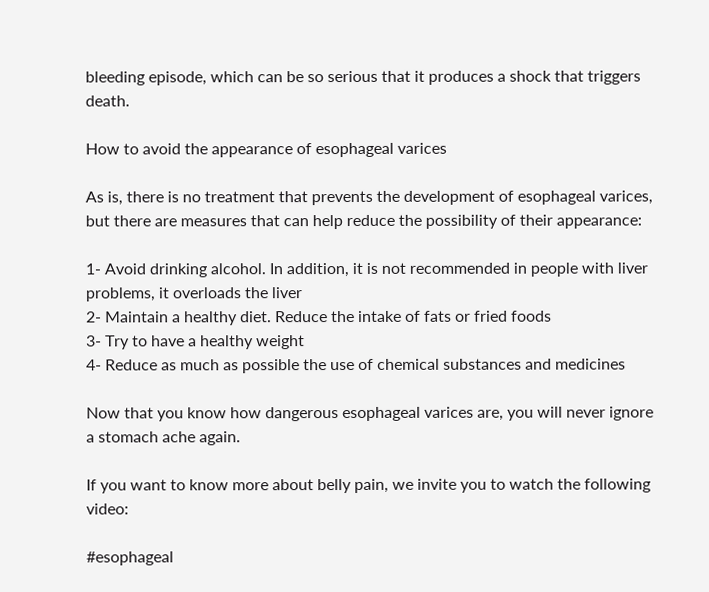bleeding episode, which can be so serious that it produces a shock that triggers death.

How to avoid the appearance of esophageal varices

As is, there is no treatment that prevents the development of esophageal varices, but there are measures that can help reduce the possibility of their appearance:

1- Avoid drinking alcohol. In addition, it is not recommended in people with liver problems, it overloads the liver
2- Maintain a healthy diet. Reduce the intake of fats or fried foods
3- Try to have a healthy weight
4- Reduce as much as possible the use of chemical substances and medicines

Now that you know how dangerous esophageal varices are, you will never ignore a stomach ache again.

If you want to know more about belly pain, we invite you to watch the following video:

#esophageal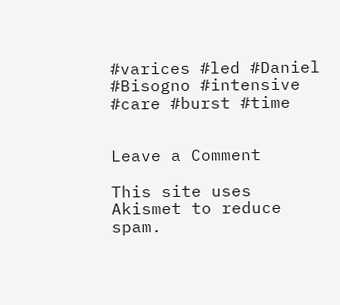#varices #led #Daniel #Bisogno #intensive #care #burst #time


Leave a Comment

This site uses Akismet to reduce spam.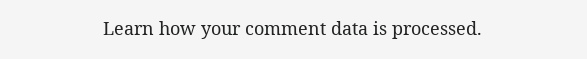Learn how your comment data is processed.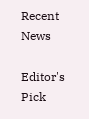Recent News

Editor's Pick